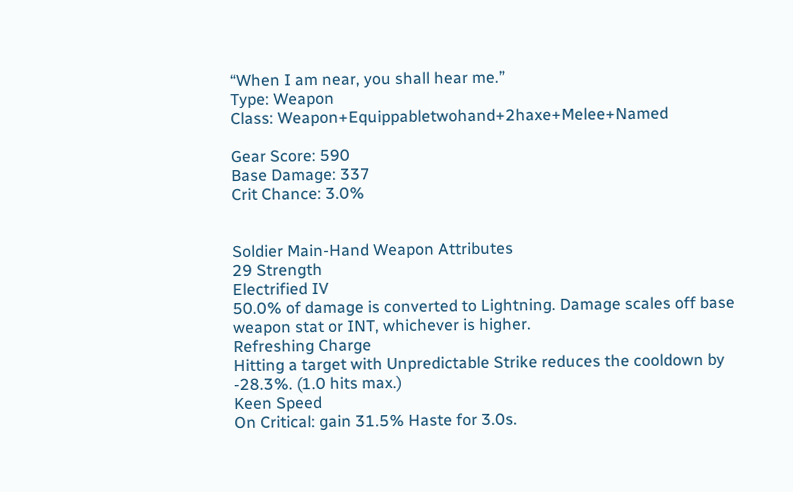“When I am near, you shall hear me.”
Type: Weapon
Class: Weapon+Equippabletwohand+2haxe+Melee+Named

Gear Score: 590
Base Damage: 337
Crit Chance: 3.0%


Soldier Main-Hand Weapon Attributes
29 Strength
Electrified IV
50.0% of damage is converted to Lightning. Damage scales off base weapon stat or INT, whichever is higher.
Refreshing Charge
Hitting a target with Unpredictable Strike reduces the cooldown by -28.3%. (1.0 hits max.)
Keen Speed
On Critical: gain 31.5% Haste for 3.0s.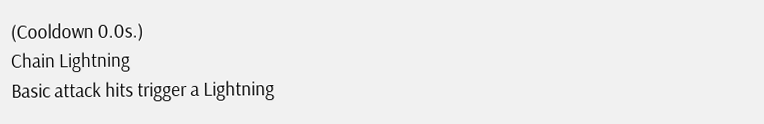(Cooldown 0.0s.)
Chain Lightning
Basic attack hits trigger a Lightning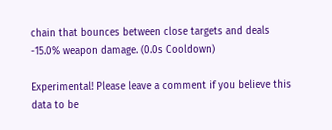chain that bounces between close targets and deals -15.0% weapon damage. (0.0s Cooldown)

Experimental! Please leave a comment if you believe this data to be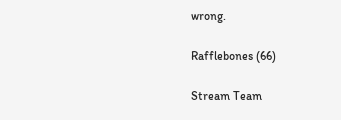wrong.

Rafflebones (66)

Stream Team